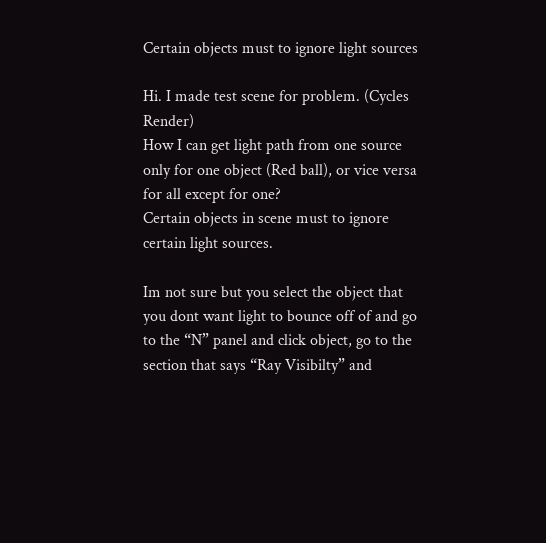Certain objects must to ignore light sources

Hi. I made test scene for problem. (Cycles Render)
How I can get light path from one source only for one object (Red ball), or vice versa for all except for one?
Certain objects in scene must to ignore certain light sources.

Im not sure but you select the object that you dont want light to bounce off of and go to the “N” panel and click object, go to the section that says “Ray Visibilty” and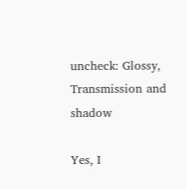uncheck: Glossy, Transmission and shadow

Yes, I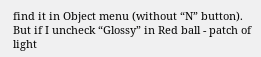find it in Object menu (without “N” button). But if I uncheck “Glossy” in Red ball - patch of light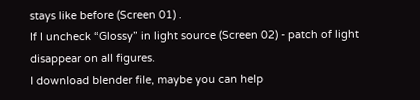stays like before (Screen 01) .
If I uncheck “Glossy” in light source (Screen 02) - patch of light disappear on all figures.
I download blender file, maybe you can help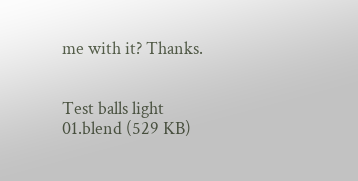me with it? Thanks.


Test balls light 01.blend (529 KB)